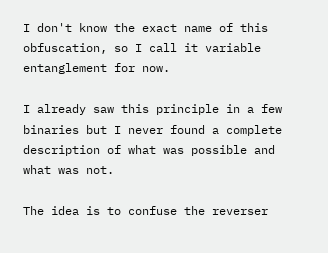I don't know the exact name of this obfuscation, so I call it variable entanglement for now.

I already saw this principle in a few binaries but I never found a complete description of what was possible and what was not.

The idea is to confuse the reverser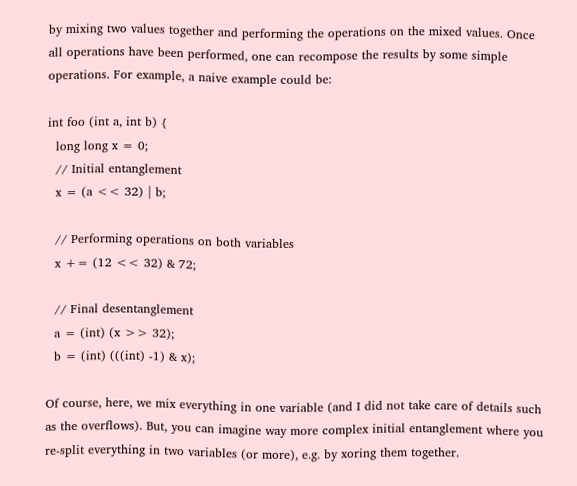by mixing two values together and performing the operations on the mixed values. Once all operations have been performed, one can recompose the results by some simple operations. For example, a naive example could be:

int foo (int a, int b) {
  long long x = 0;
  // Initial entanglement
  x = (a << 32) | b;

  // Performing operations on both variables
  x += (12 << 32) & 72;

  // Final desentanglement
  a = (int) (x >> 32);
  b = (int) (((int) -1) & x);

Of course, here, we mix everything in one variable (and I did not take care of details such as the overflows). But, you can imagine way more complex initial entanglement where you re-split everything in two variables (or more), e.g. by xoring them together.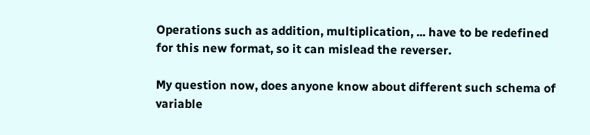Operations such as addition, multiplication, ... have to be redefined for this new format, so it can mislead the reverser.

My question now, does anyone know about different such schema of variable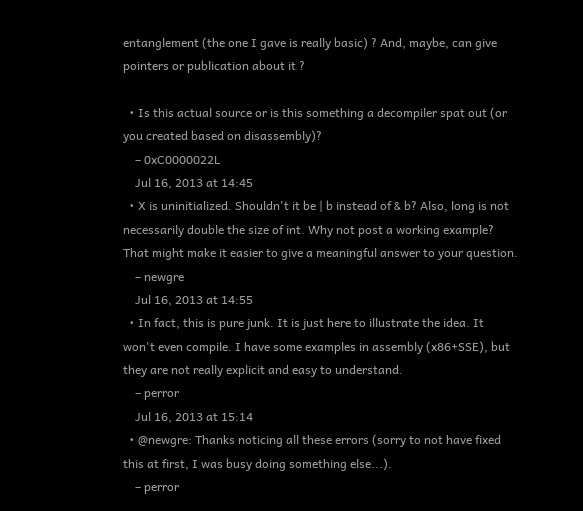entanglement (the one I gave is really basic) ? And, maybe, can give pointers or publication about it ?

  • Is this actual source or is this something a decompiler spat out (or you created based on disassembly)?
    – 0xC0000022L
    Jul 16, 2013 at 14:45
  • X is uninitialized. Shouldn't it be | b instead of & b? Also, long is not necessarily double the size of int. Why not post a working example? That might make it easier to give a meaningful answer to your question.
    – newgre
    Jul 16, 2013 at 14:55
  • In fact, this is pure junk. It is just here to illustrate the idea. It won't even compile. I have some examples in assembly (x86+SSE), but they are not really explicit and easy to understand.
    – perror
    Jul 16, 2013 at 15:14
  • @newgre: Thanks noticing all these errors (sorry to not have fixed this at first, I was busy doing something else...).
    – perror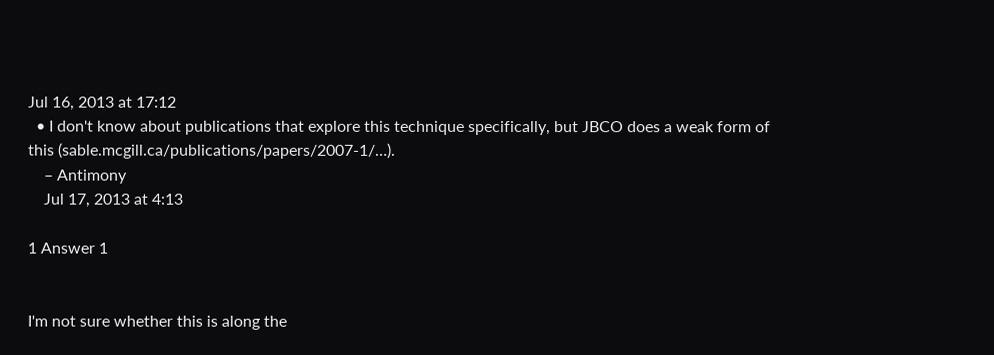Jul 16, 2013 at 17:12
  • I don't know about publications that explore this technique specifically, but JBCO does a weak form of this (sable.mcgill.ca/publications/papers/2007-1/…).
    – Antimony
    Jul 17, 2013 at 4:13

1 Answer 1


I'm not sure whether this is along the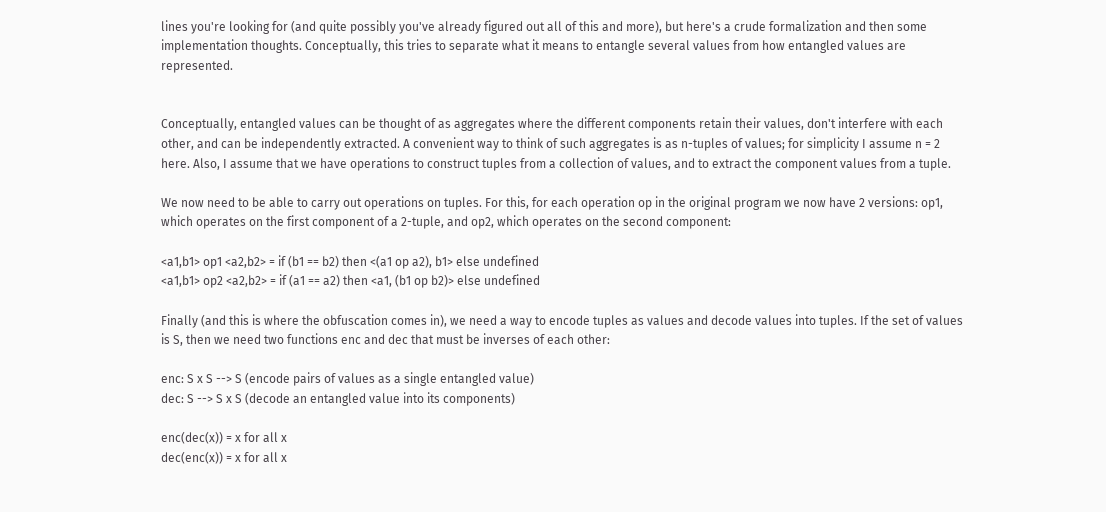lines you're looking for (and quite possibly you've already figured out all of this and more), but here's a crude formalization and then some implementation thoughts. Conceptually, this tries to separate what it means to entangle several values from how entangled values are represented.


Conceptually, entangled values can be thought of as aggregates where the different components retain their values, don't interfere with each other, and can be independently extracted. A convenient way to think of such aggregates is as n-tuples of values; for simplicity I assume n = 2 here. Also, I assume that we have operations to construct tuples from a collection of values, and to extract the component values from a tuple.

We now need to be able to carry out operations on tuples. For this, for each operation op in the original program we now have 2 versions: op1, which operates on the first component of a 2-tuple, and op2, which operates on the second component:

<a1,b1> op1 <a2,b2> = if (b1 == b2) then <(a1 op a2), b1> else undefined
<a1,b1> op2 <a2,b2> = if (a1 == a2) then <a1, (b1 op b2)> else undefined

Finally (and this is where the obfuscation comes in), we need a way to encode tuples as values and decode values into tuples. If the set of values is S, then we need two functions enc and dec that must be inverses of each other:

enc: S x S --> S (encode pairs of values as a single entangled value)
dec: S --> S x S (decode an entangled value into its components)

enc(dec(x)) = x for all x
dec(enc(x)) = x for all x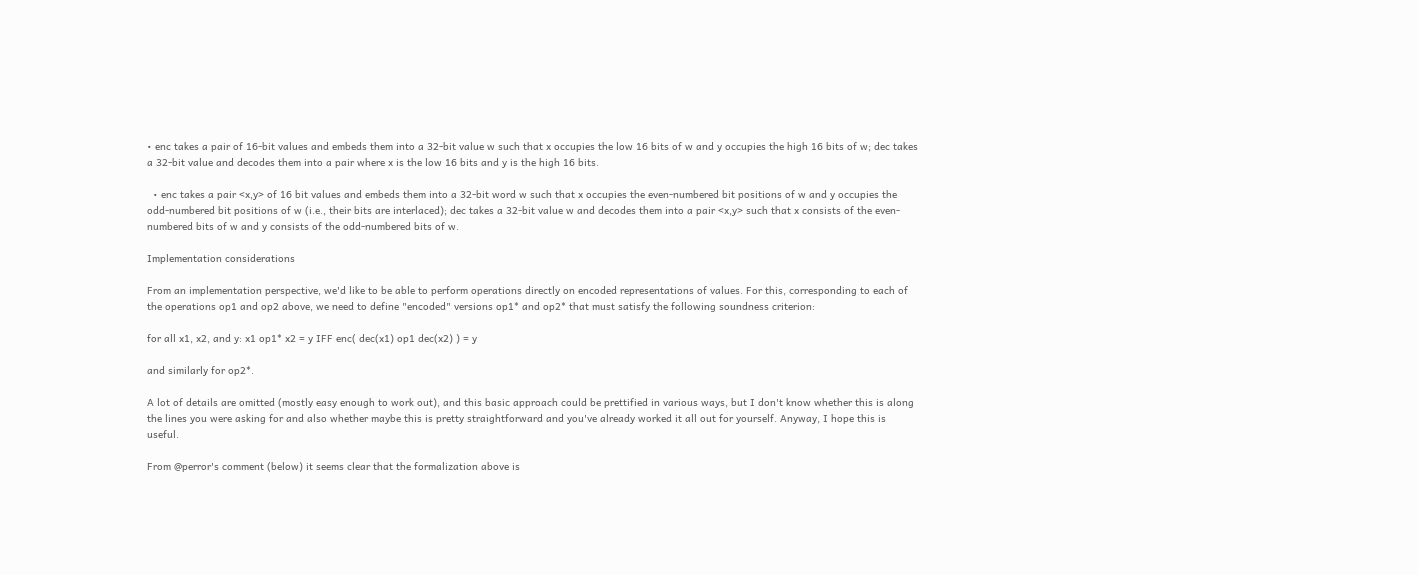• enc takes a pair of 16-bit values and embeds them into a 32-bit value w such that x occupies the low 16 bits of w and y occupies the high 16 bits of w; dec takes a 32-bit value and decodes them into a pair where x is the low 16 bits and y is the high 16 bits.

  • enc takes a pair <x,y> of 16 bit values and embeds them into a 32-bit word w such that x occupies the even-numbered bit positions of w and y occupies the odd-numbered bit positions of w (i.e., their bits are interlaced); dec takes a 32-bit value w and decodes them into a pair <x,y> such that x consists of the even-numbered bits of w and y consists of the odd-numbered bits of w.

Implementation considerations

From an implementation perspective, we'd like to be able to perform operations directly on encoded representations of values. For this, corresponding to each of the operations op1 and op2 above, we need to define "encoded" versions op1* and op2* that must satisfy the following soundness criterion:

for all x1, x2, and y: x1 op1* x2 = y IFF enc( dec(x1) op1 dec(x2) ) = y

and similarly for op2*.

A lot of details are omitted (mostly easy enough to work out), and this basic approach could be prettified in various ways, but I don't know whether this is along the lines you were asking for and also whether maybe this is pretty straightforward and you've already worked it all out for yourself. Anyway, I hope this is useful.

From @perror's comment (below) it seems clear that the formalization above is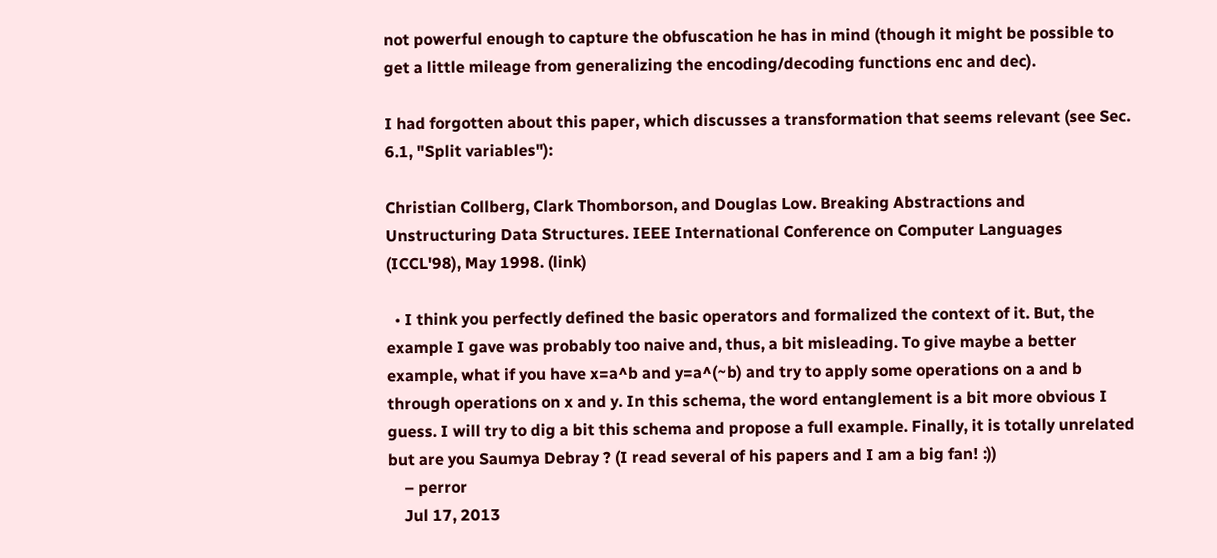not powerful enough to capture the obfuscation he has in mind (though it might be possible to get a little mileage from generalizing the encoding/decoding functions enc and dec).

I had forgotten about this paper, which discusses a transformation that seems relevant (see Sec. 6.1, "Split variables"):

Christian Collberg, Clark Thomborson, and Douglas Low. Breaking Abstractions and Unstructuring Data Structures. IEEE International Conference on Computer Languages (ICCL'98), May 1998. (link)

  • I think you perfectly defined the basic operators and formalized the context of it. But, the example I gave was probably too naive and, thus, a bit misleading. To give maybe a better example, what if you have x=a^b and y=a^(~b) and try to apply some operations on a and b through operations on x and y. In this schema, the word entanglement is a bit more obvious I guess. I will try to dig a bit this schema and propose a full example. Finally, it is totally unrelated but are you Saumya Debray ? (I read several of his papers and I am a big fan! :))
    – perror
    Jul 17, 2013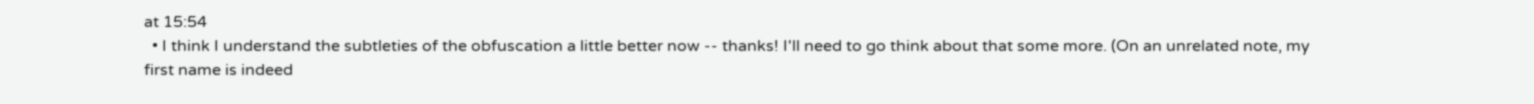at 15:54
  • I think I understand the subtleties of the obfuscation a little better now -- thanks! I'll need to go think about that some more. (On an unrelated note, my first name is indeed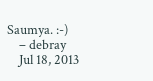Saumya. :-)
    – debray
    Jul 18, 2013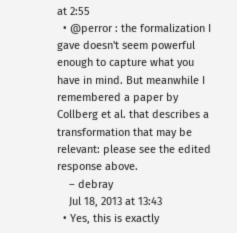at 2:55
  • @perror : the formalization I gave doesn't seem powerful enough to capture what you have in mind. But meanwhile I remembered a paper by Collberg et al. that describes a transformation that may be relevant: please see the edited response above.
    – debray
    Jul 18, 2013 at 13:43
  • Yes, this is exactly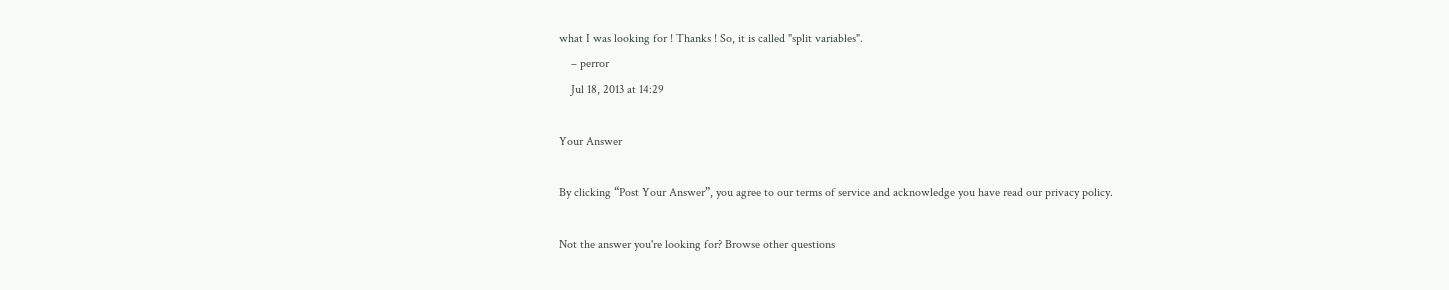what I was looking for ! Thanks ! So, it is called "split variables".
    – perror
    Jul 18, 2013 at 14:29

Your Answer

By clicking “Post Your Answer”, you agree to our terms of service and acknowledge you have read our privacy policy.

Not the answer you're looking for? Browse other questions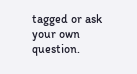tagged or ask your own question.